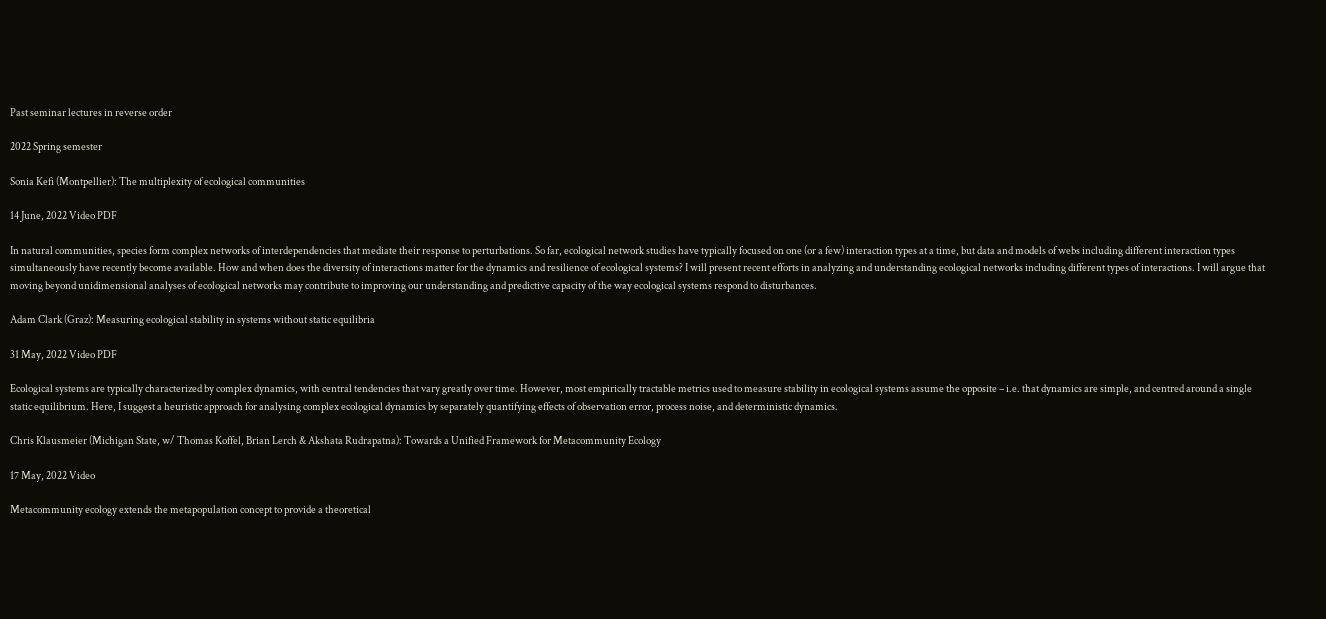Past seminar lectures in reverse order

2022 Spring semester

Sonia Kefi (Montpellier): The multiplexity of ecological communities

14 June, 2022 Video PDF

In natural communities, species form complex networks of interdependencies that mediate their response to perturbations. So far, ecological network studies have typically focused on one (or a few) interaction types at a time, but data and models of webs including different interaction types simultaneously have recently become available. How and when does the diversity of interactions matter for the dynamics and resilience of ecological systems? I will present recent efforts in analyzing and understanding ecological networks including different types of interactions. I will argue that moving beyond unidimensional analyses of ecological networks may contribute to improving our understanding and predictive capacity of the way ecological systems respond to disturbances.

Adam Clark (Graz): Measuring ecological stability in systems without static equilibria

31 May, 2022 Video PDF

Ecological systems are typically characterized by complex dynamics, with central tendencies that vary greatly over time. However, most empirically tractable metrics used to measure stability in ecological systems assume the opposite – i.e. that dynamics are simple, and centred around a single static equilibrium. Here, I suggest a heuristic approach for analysing complex ecological dynamics by separately quantifying effects of observation error, process noise, and deterministic dynamics.

Chris Klausmeier (Michigan State, w/ Thomas Koffel, Brian Lerch & Akshata Rudrapatna): Towards a Unified Framework for Metacommunity Ecology

17 May, 2022 Video

Metacommunity ecology extends the metapopulation concept to provide a theoretical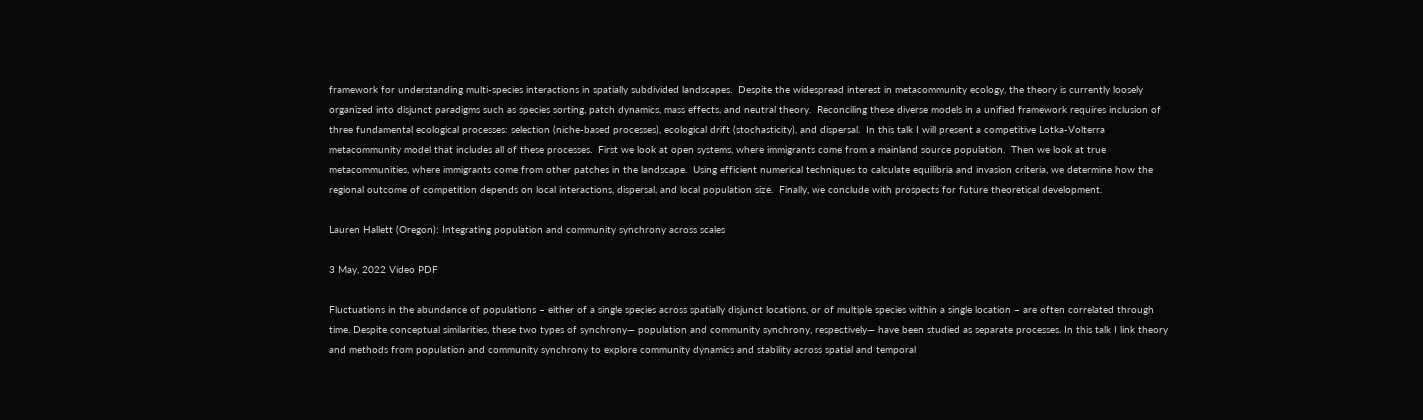framework for understanding multi-species interactions in spatially subdivided landscapes.  Despite the widespread interest in metacommunity ecology, the theory is currently loosely organized into disjunct paradigms such as species sorting, patch dynamics, mass effects, and neutral theory.  Reconciling these diverse models in a unified framework requires inclusion of three fundamental ecological processes: selection (niche-based processes), ecological drift (stochasticity), and dispersal.  In this talk I will present a competitive Lotka-Volterra metacommunity model that includes all of these processes.  First we look at open systems, where immigrants come from a mainland source population.  Then we look at true metacommunities, where immigrants come from other patches in the landscape.  Using efficient numerical techniques to calculate equilibria and invasion criteria, we determine how the regional outcome of competition depends on local interactions, dispersal, and local population size.  Finally, we conclude with prospects for future theoretical development.

Lauren Hallett (Oregon): Integrating population and community synchrony across scales

3 May, 2022 Video PDF

Fluctuations in the abundance of populations – either of a single species across spatially disjunct locations, or of multiple species within a single location – are often correlated through time. Despite conceptual similarities, these two types of synchrony— population and community synchrony, respectively— have been studied as separate processes. In this talk I link theory and methods from population and community synchrony to explore community dynamics and stability across spatial and temporal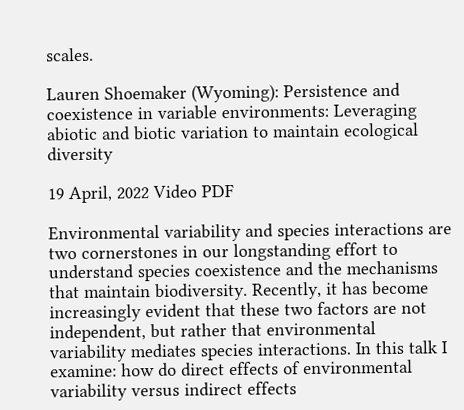scales.

Lauren Shoemaker (Wyoming): Persistence and coexistence in variable environments: Leveraging abiotic and biotic variation to maintain ecological diversity

19 April, 2022 Video PDF

Environmental variability and species interactions are two cornerstones in our longstanding effort to understand species coexistence and the mechanisms that maintain biodiversity. Recently, it has become increasingly evident that these two factors are not independent, but rather that environmental variability mediates species interactions. In this talk I examine: how do direct effects of environmental variability versus indirect effects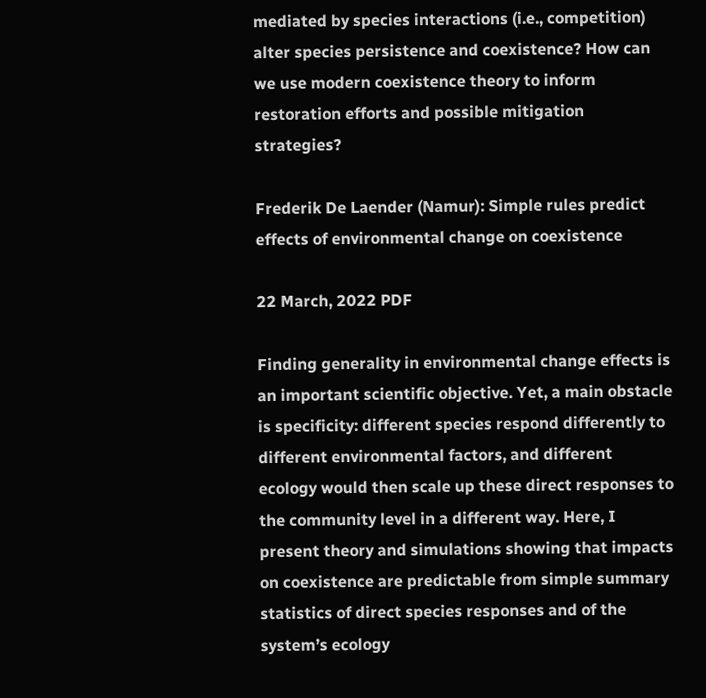mediated by species interactions (i.e., competition) alter species persistence and coexistence? How can we use modern coexistence theory to inform restoration efforts and possible mitigation strategies?

Frederik De Laender (Namur): Simple rules predict effects of environmental change on coexistence

22 March, 2022 PDF

Finding generality in environmental change effects is an important scientific objective. Yet, a main obstacle is specificity: different species respond differently to different environmental factors, and different ecology would then scale up these direct responses to the community level in a different way. Here, I present theory and simulations showing that impacts on coexistence are predictable from simple summary statistics of direct species responses and of the system’s ecology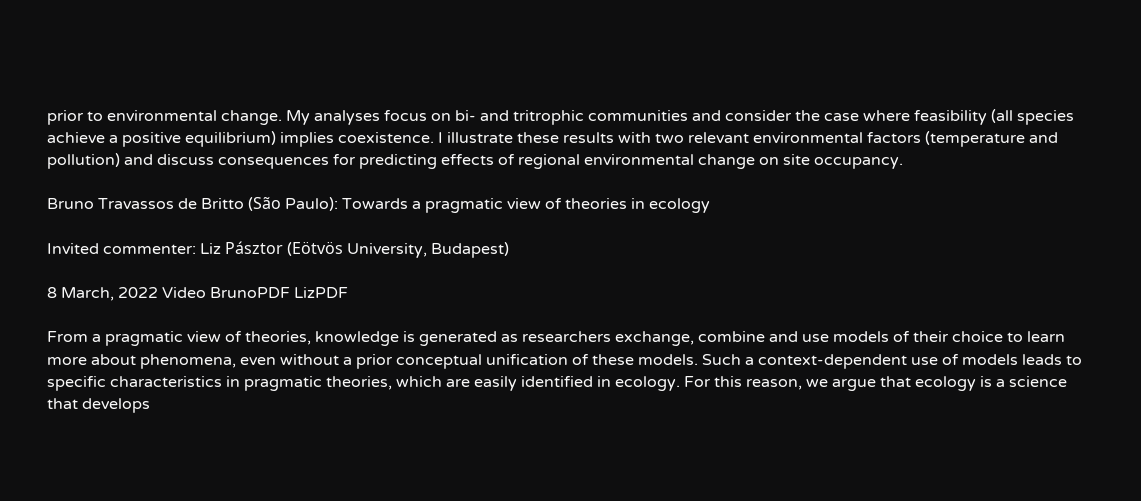prior to environmental change. My analyses focus on bi- and tritrophic communities and consider the case where feasibility (all species achieve a positive equilibrium) implies coexistence. I illustrate these results with two relevant environmental factors (temperature and pollution) and discuss consequences for predicting effects of regional environmental change on site occupancy.

Bruno Travassos de Britto (São Paulo): Towards a pragmatic view of theories in ecology

Invited commenter: Liz Pásztor (Eötvös University, Budapest)

8 March, 2022 Video BrunoPDF LizPDF

From a pragmatic view of theories, knowledge is generated as researchers exchange, combine and use models of their choice to learn more about phenomena, even without a prior conceptual unification of these models. Such a context-dependent use of models leads to specific characteristics in pragmatic theories, which are easily identified in ecology. For this reason, we argue that ecology is a science that develops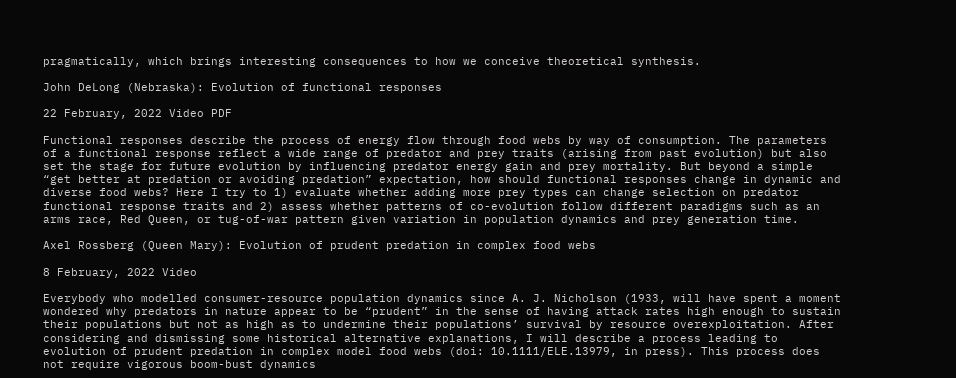pragmatically, which brings interesting consequences to how we conceive theoretical synthesis.

John DeLong (Nebraska): Evolution of functional responses

22 February, 2022 Video PDF

Functional responses describe the process of energy flow through food webs by way of consumption. The parameters of a functional response reflect a wide range of predator and prey traits (arising from past evolution) but also set the stage for future evolution by influencing predator energy gain and prey mortality. But beyond a simple “get better at predation or avoiding predation” expectation, how should functional responses change in dynamic and diverse food webs? Here I try to 1) evaluate whether adding more prey types can change selection on predator functional response traits and 2) assess whether patterns of co-evolution follow different paradigms such as an arms race, Red Queen, or tug-of-war pattern given variation in population dynamics and prey generation time.

Axel Rossberg (Queen Mary): Evolution of prudent predation in complex food webs

8 February, 2022 Video

Everybody who modelled consumer-resource population dynamics since A. J. Nicholson (1933, will have spent a moment wondered why predators in nature appear to be “prudent” in the sense of having attack rates high enough to sustain their populations but not as high as to undermine their populations’ survival by resource overexploitation. After considering and dismissing some historical alternative explanations, I will describe a process leading to evolution of prudent predation in complex model food webs (doi: 10.1111/ELE.13979, in press). This process does not require vigorous boom-bust dynamics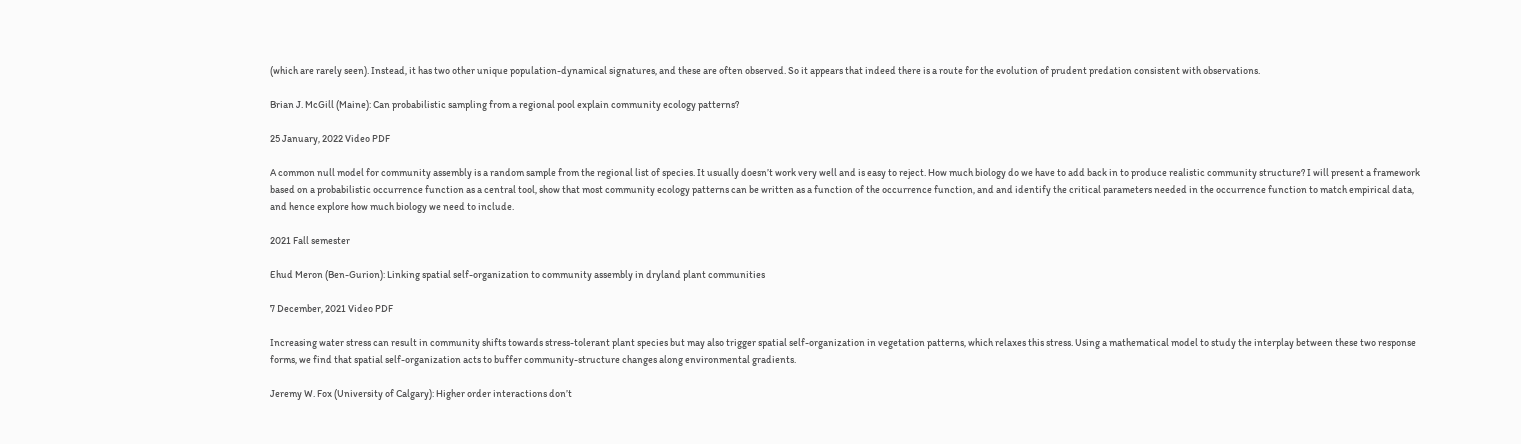(which are rarely seen). Instead, it has two other unique population-dynamical signatures, and these are often observed. So it appears that indeed there is a route for the evolution of prudent predation consistent with observations.

Brian J. McGill (Maine): Can probabilistic sampling from a regional pool explain community ecology patterns?

25 January, 2022 Video PDF

A common null model for community assembly is a random sample from the regional list of species. It usually doesn’t work very well and is easy to reject. How much biology do we have to add back in to produce realistic community structure? I will present a framework based on a probabilistic occurrence function as a central tool, show that most community ecology patterns can be written as a function of the occurrence function, and and identify the critical parameters needed in the occurrence function to match empirical data, and hence explore how much biology we need to include.

2021 Fall semester

Ehud Meron (Ben-Gurion): Linking spatial self-organization to community assembly in dryland plant communities

7 December, 2021 Video PDF

Increasing water stress can result in community shifts towards stress-tolerant plant species but may also trigger spatial self-organization in vegetation patterns, which relaxes this stress. Using a mathematical model to study the interplay between these two response forms, we find that spatial self-organization acts to buffer community-structure changes along environmental gradients.

Jeremy W. Fox (University of Calgary): Higher order interactions don’t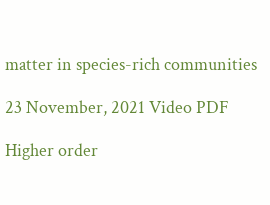matter in species-rich communities

23 November, 2021 Video PDF

Higher order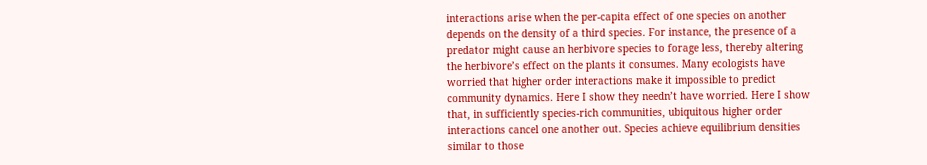interactions arise when the per-capita effect of one species on another depends on the density of a third species. For instance, the presence of a predator might cause an herbivore species to forage less, thereby altering the herbivore’s effect on the plants it consumes. Many ecologists have worried that higher order interactions make it impossible to predict community dynamics. Here I show they needn’t have worried. Here I show that, in sufficiently species-rich communities, ubiquitous higher order interactions cancel one another out. Species achieve equilibrium densities similar to those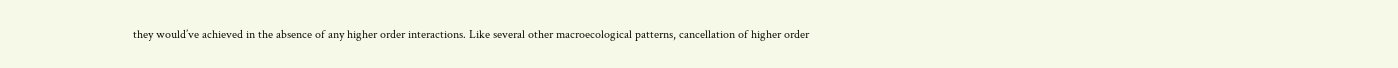they would’ve achieved in the absence of any higher order interactions. Like several other macroecological patterns, cancellation of higher order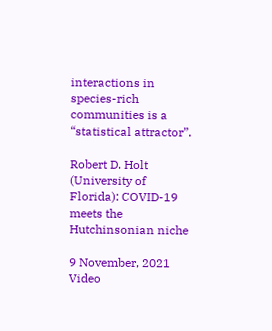interactions in species-rich communities is a “statistical attractor”.

Robert D. Holt (University of Florida): COVID-19 meets the Hutchinsonian niche

9 November, 2021 Video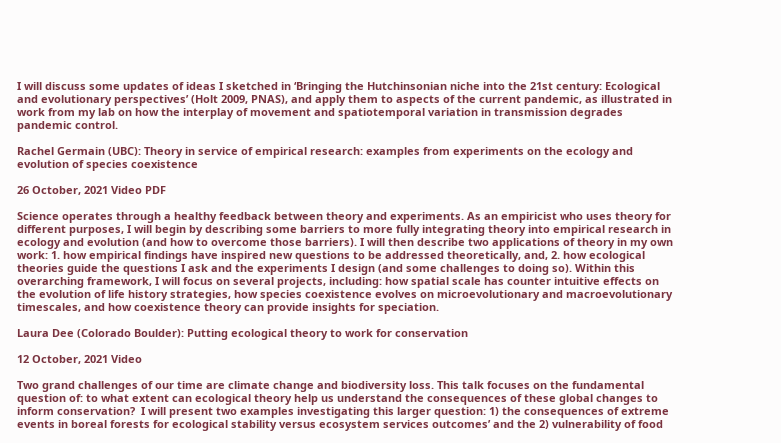I will discuss some updates of ideas I sketched in ‘Bringing the Hutchinsonian niche into the 21st century: Ecological and evolutionary perspectives’ (Holt 2009, PNAS), and apply them to aspects of the current pandemic, as illustrated in work from my lab on how the interplay of movement and spatiotemporal variation in transmission degrades pandemic control.

Rachel Germain (UBC): Theory in service of empirical research: examples from experiments on the ecology and evolution of species coexistence

26 October, 2021 Video PDF

Science operates through a healthy feedback between theory and experiments. As an empiricist who uses theory for different purposes, I will begin by describing some barriers to more fully integrating theory into empirical research in ecology and evolution (and how to overcome those barriers). I will then describe two applications of theory in my own work: 1. how empirical findings have inspired new questions to be addressed theoretically, and, 2. how ecological theories guide the questions I ask and the experiments I design (and some challenges to doing so). Within this overarching framework, I will focus on several projects, including: how spatial scale has counter intuitive effects on the evolution of life history strategies, how species coexistence evolves on microevolutionary and macroevolutionary timescales, and how coexistence theory can provide insights for speciation.

Laura Dee (Colorado Boulder): Putting ecological theory to work for conservation

12 October, 2021 Video

Two grand challenges of our time are climate change and biodiversity loss. This talk focuses on the fundamental question of: to what extent can ecological theory help us understand the consequences of these global changes to inform conservation?  I will present two examples investigating this larger question: 1) the consequences of extreme events in boreal forests for ecological stability versus ecosystem services outcomes’ and the 2) vulnerability of food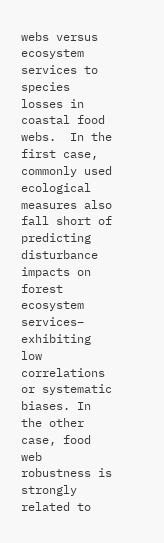webs versus ecosystem services to species losses in coastal food webs.  In the first case, commonly used ecological measures also fall short of predicting disturbance impacts on forest ecosystem services–  exhibiting low correlations or systematic biases. In the other case, food web robustness is strongly related to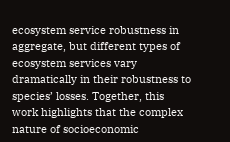ecosystem service robustness in aggregate, but different types of ecosystem services vary dramatically in their robustness to species’ losses. Together, this work highlights that the complex nature of socioeconomic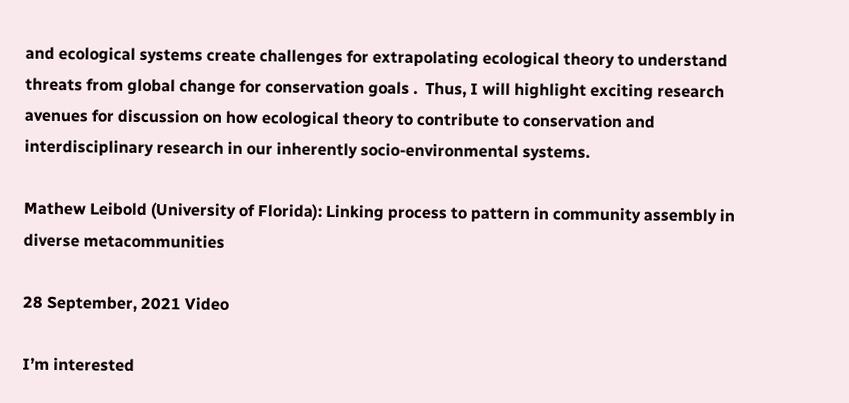and ecological systems create challenges for extrapolating ecological theory to understand threats from global change for conservation goals .  Thus, I will highlight exciting research avenues for discussion on how ecological theory to contribute to conservation and interdisciplinary research in our inherently socio-environmental systems.

Mathew Leibold (University of Florida): Linking process to pattern in community assembly in diverse metacommunities

28 September, 2021 Video

I’m interested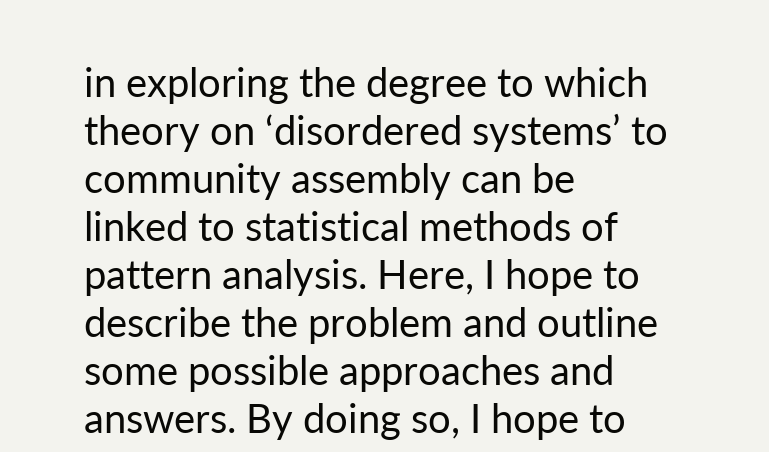in exploring the degree to which theory on ‘disordered systems’ to community assembly can be linked to statistical methods of pattern analysis. Here, I hope to describe the problem and outline some possible approaches and answers. By doing so, I hope to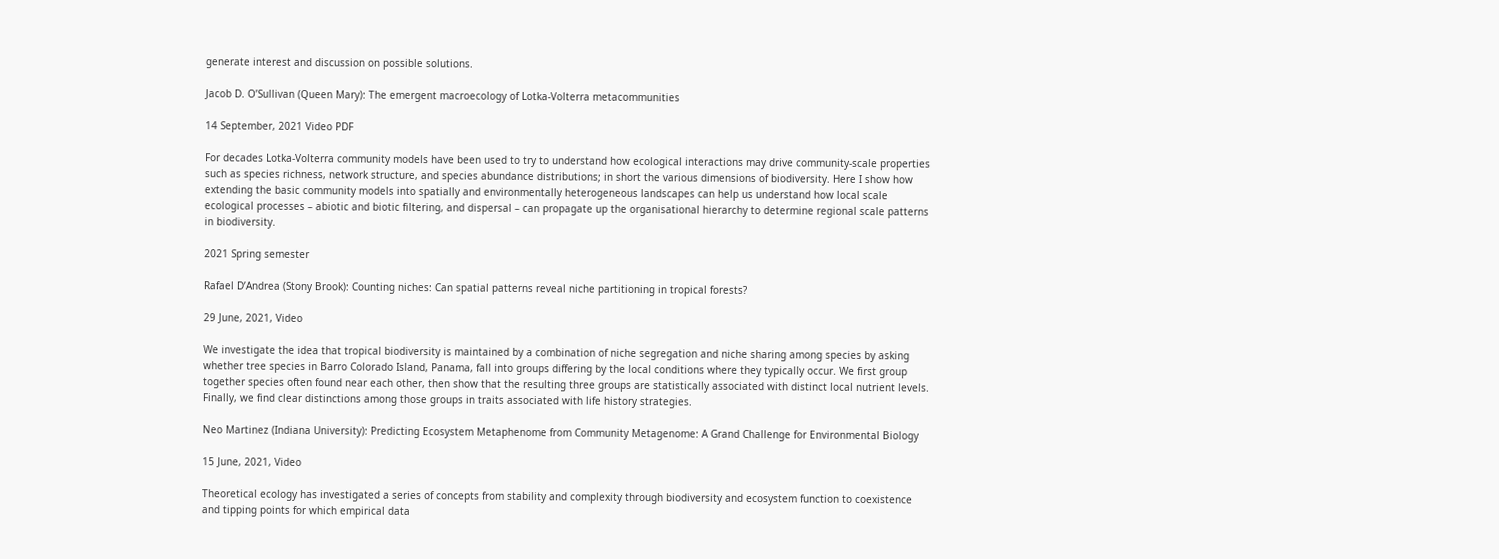generate interest and discussion on possible solutions.

Jacob D. O’Sullivan (Queen Mary): The emergent macroecology of Lotka-Volterra metacommunities

14 September, 2021 Video PDF

For decades Lotka-Volterra community models have been used to try to understand how ecological interactions may drive community-scale properties such as species richness, network structure, and species abundance distributions; in short the various dimensions of biodiversity. Here I show how extending the basic community models into spatially and environmentally heterogeneous landscapes can help us understand how local scale ecological processes – abiotic and biotic filtering, and dispersal – can propagate up the organisational hierarchy to determine regional scale patterns in biodiversity.

2021 Spring semester

Rafael D’Andrea (Stony Brook): Counting niches: Can spatial patterns reveal niche partitioning in tropical forests?

29 June, 2021, Video

We investigate the idea that tropical biodiversity is maintained by a combination of niche segregation and niche sharing among species by asking whether tree species in Barro Colorado Island, Panama, fall into groups differing by the local conditions where they typically occur. We first group together species often found near each other, then show that the resulting three groups are statistically associated with distinct local nutrient levels. Finally, we find clear distinctions among those groups in traits associated with life history strategies.

Neo Martinez (Indiana University): Predicting Ecosystem Metaphenome from Community Metagenome: A Grand Challenge for Environmental Biology

15 June, 2021, Video

Theoretical ecology has investigated a series of concepts from stability and complexity through biodiversity and ecosystem function to coexistence and tipping points for which empirical data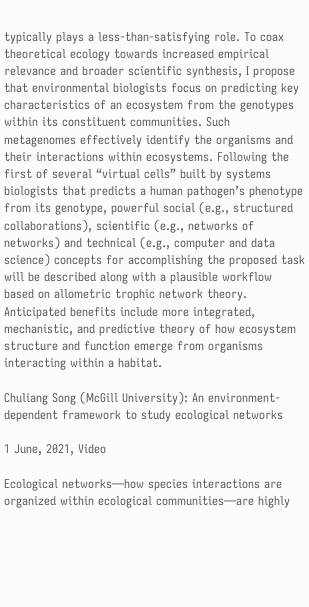typically plays a less-than-satisfying role. To coax theoretical ecology towards increased empirical relevance and broader scientific synthesis, I propose that environmental biologists focus on predicting key characteristics of an ecosystem from the genotypes within its constituent communities. Such metagenomes effectively identify the organisms and their interactions within ecosystems. Following the first of several “virtual cells” built by systems biologists that predicts a human pathogen’s phenotype from its genotype, powerful social (e.g., structured collaborations), scientific (e.g., networks of networks) and technical (e.g., computer and data science) concepts for accomplishing the proposed task will be described along with a plausible workflow based on allometric trophic network theory. Anticipated benefits include more integrated, mechanistic, and predictive theory of how ecosystem structure and function emerge from organisms interacting within a habitat.

Chuliang Song (McGill University): An environment-dependent framework to study ecological networks

1 June, 2021, Video

Ecological networks—how species interactions are organized within ecological communities—are highly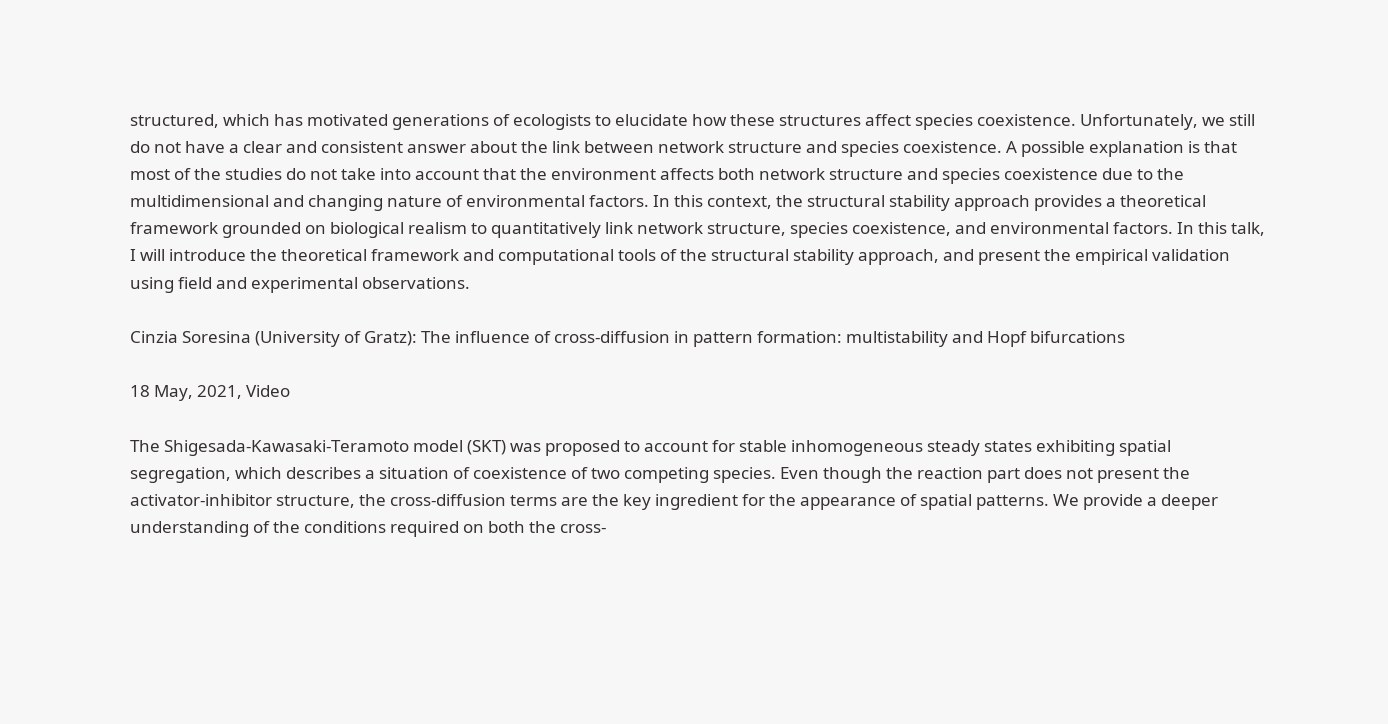structured, which has motivated generations of ecologists to elucidate how these structures affect species coexistence. Unfortunately, we still do not have a clear and consistent answer about the link between network structure and species coexistence. A possible explanation is that most of the studies do not take into account that the environment affects both network structure and species coexistence due to the multidimensional and changing nature of environmental factors. In this context, the structural stability approach provides a theoretical framework grounded on biological realism to quantitatively link network structure, species coexistence, and environmental factors. In this talk, I will introduce the theoretical framework and computational tools of the structural stability approach, and present the empirical validation using field and experimental observations.

Cinzia Soresina (University of Gratz): The influence of cross-diffusion in pattern formation: multistability and Hopf bifurcations

18 May, 2021, Video

The Shigesada-Kawasaki-Teramoto model (SKT) was proposed to account for stable inhomogeneous steady states exhibiting spatial segregation, which describes a situation of coexistence of two competing species. Even though the reaction part does not present the activator-inhibitor structure, the cross-diffusion terms are the key ingredient for the appearance of spatial patterns. We provide a deeper understanding of the conditions required on both the cross-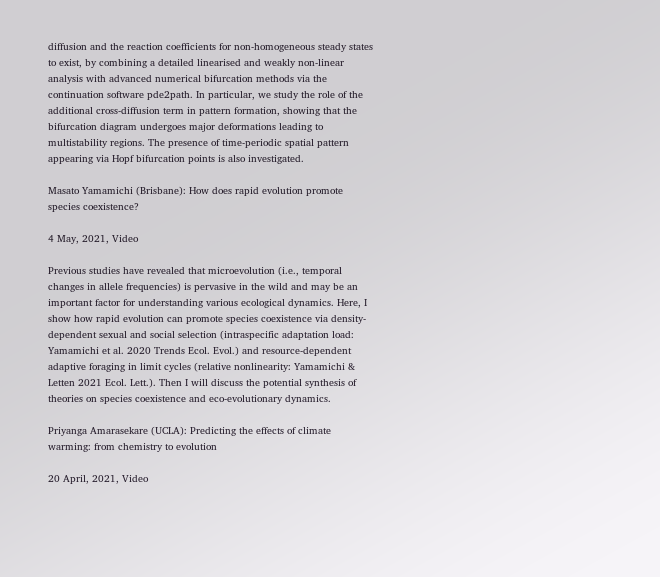diffusion and the reaction coefficients for non-homogeneous steady states to exist, by combining a detailed linearised and weakly non-linear analysis with advanced numerical bifurcation methods via the continuation software pde2path. In particular, we study the role of the additional cross-diffusion term in pattern formation, showing that the bifurcation diagram undergoes major deformations leading to multistability regions. The presence of time-periodic spatial pattern appearing via Hopf bifurcation points is also investigated.

Masato Yamamichi (Brisbane): How does rapid evolution promote species coexistence?

4 May, 2021, Video

Previous studies have revealed that microevolution (i.e., temporal changes in allele frequencies) is pervasive in the wild and may be an important factor for understanding various ecological dynamics. Here, I show how rapid evolution can promote species coexistence via density-dependent sexual and social selection (intraspecific adaptation load: Yamamichi et al. 2020 Trends Ecol. Evol.) and resource-dependent adaptive foraging in limit cycles (relative nonlinearity: Yamamichi & Letten 2021 Ecol. Lett.). Then I will discuss the potential synthesis of theories on species coexistence and eco-evolutionary dynamics.

Priyanga Amarasekare (UCLA): Predicting the effects of climate warming: from chemistry to evolution

20 April, 2021, Video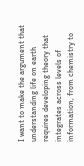I want to make the argument that understanding life on earth requires developing theory that integrates across levels of information, from chemistry to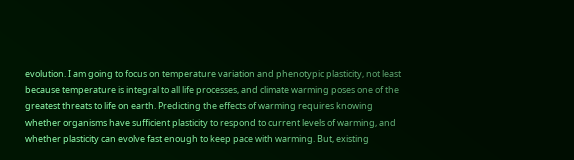evolution. I am going to focus on temperature variation and phenotypic plasticity, not least because temperature is integral to all life processes, and climate warming poses one of the greatest threats to life on earth. Predicting the effects of warming requires knowing whether organisms have sufficient plasticity to respond to current levels of warming, and whether plasticity can evolve fast enough to keep pace with warming. But, existing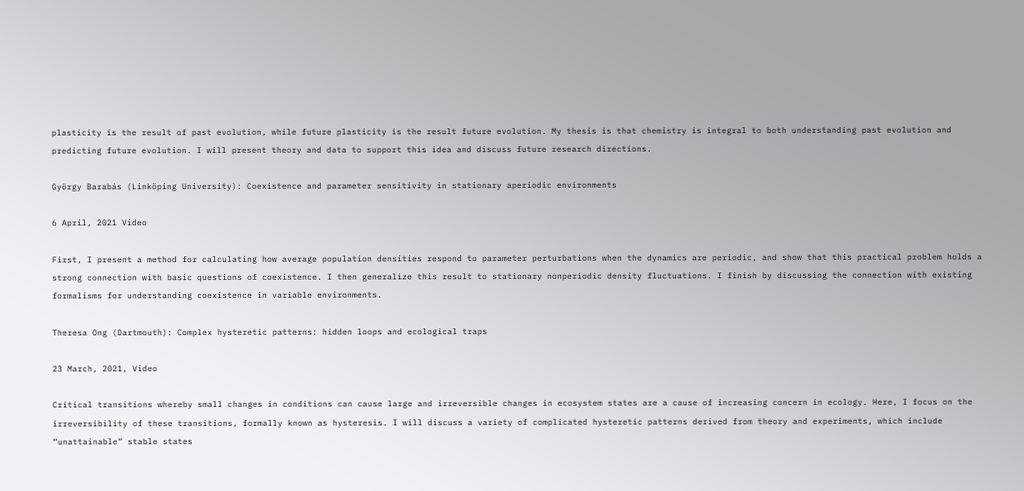plasticity is the result of past evolution, while future plasticity is the result future evolution. My thesis is that chemistry is integral to both understanding past evolution and predicting future evolution. I will present theory and data to support this idea and discuss future research directions.

György Barabás (Linköping University): Coexistence and parameter sensitivity in stationary aperiodic environments

6 April, 2021 Video

First, I present a method for calculating how average population densities respond to parameter perturbations when the dynamics are periodic, and show that this practical problem holds a strong connection with basic questions of coexistence. I then generalize this result to stationary nonperiodic density fluctuations. I finish by discussing the connection with existing formalisms for understanding coexistence in variable environments.

Theresa Ong (Dartmouth): Complex hysteretic patterns: hidden loops and ecological traps

23 March, 2021, Video

Critical transitions whereby small changes in conditions can cause large and irreversible changes in ecosystem states are a cause of increasing concern in ecology. Here, I focus on the irreversibility of these transitions, formally known as hysteresis. I will discuss a variety of complicated hysteretic patterns derived from theory and experiments, which include “unattainable” stable states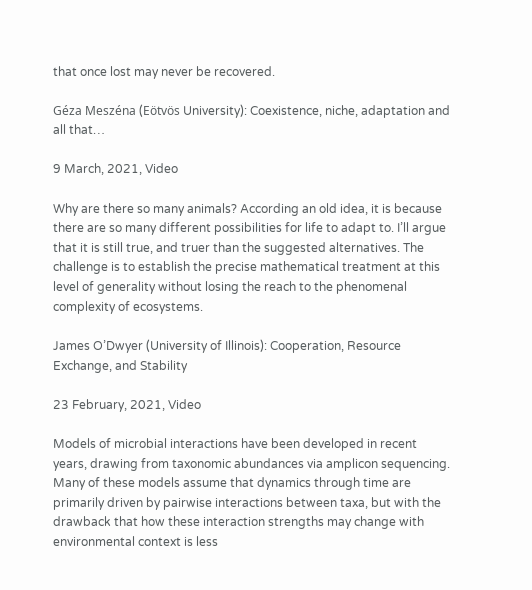that once lost may never be recovered.

Géza Meszéna (Eötvös University): Coexistence, niche, adaptation and all that…

9 March, 2021, Video

Why are there so many animals? According an old idea, it is because there are so many different possibilities for life to adapt to. I’ll argue that it is still true, and truer than the suggested alternatives. The challenge is to establish the precise mathematical treatment at this level of generality without losing the reach to the phenomenal complexity of ecosystems.

James O’Dwyer (University of Illinois): Cooperation, Resource Exchange, and Stability

23 February, 2021, Video

Models of microbial interactions have been developed in recent years, drawing from taxonomic abundances via amplicon sequencing. Many of these models assume that dynamics through time are primarily driven by pairwise interactions between taxa, but with the drawback that how these interaction strengths may change with environmental context is less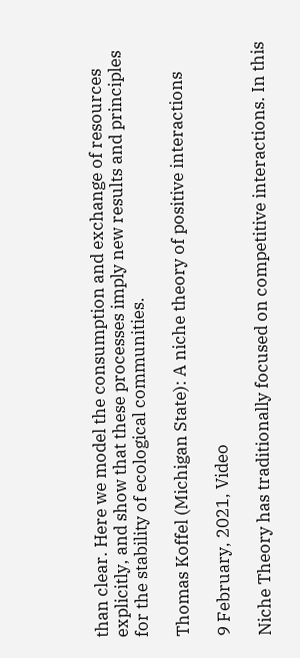than clear. Here we model the consumption and exchange of resources explicitly, and show that these processes imply new results and principles for the stability of ecological communities.

Thomas Koffel (Michigan State): A niche theory of positive interactions

9 February, 2021, Video

Niche Theory has traditionally focused on competitive interactions. In this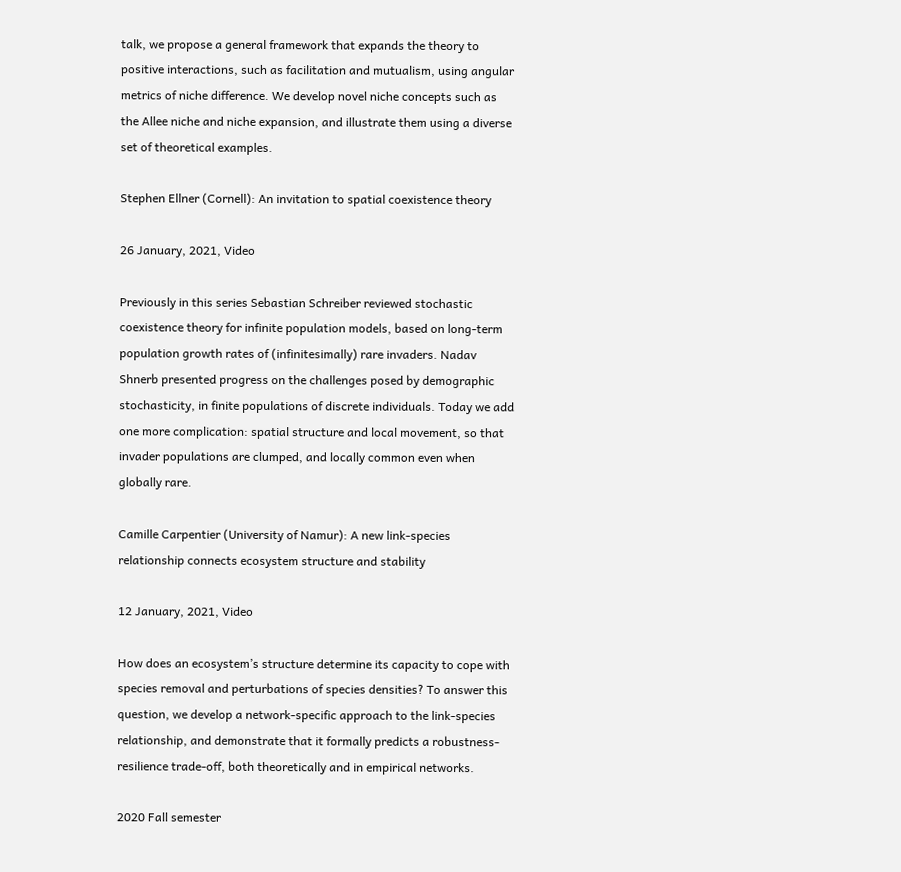talk, we propose a general framework that expands the theory to positive interactions, such as facilitation and mutualism, using angular metrics of niche difference. We develop novel niche concepts such as the Allee niche and niche expansion, and illustrate them using a diverse set of theoretical examples.

Stephen Ellner (Cornell): An invitation to spatial coexistence theory

26 January, 2021, Video

Previously in this series Sebastian Schreiber reviewed stochastic coexistence theory for infinite population models, based on long-term population growth rates of (infinitesimally) rare invaders. Nadav Shnerb presented progress on the challenges posed by demographic stochasticity, in finite populations of discrete individuals. Today we add one more complication: spatial structure and local movement, so that invader populations are clumped, and locally common even when globally rare.

Camille Carpentier (University of Namur): A new link-species relationship connects ecosystem structure and stability

12 January, 2021, Video

How does an ecosystem’s structure determine its capacity to cope with species removal and perturbations of species densities? To answer this question, we develop a network-specific approach to the link-species relationship, and demonstrate that it formally predicts a robustness-resilience trade-off, both theoretically and in empirical networks.

2020 Fall semester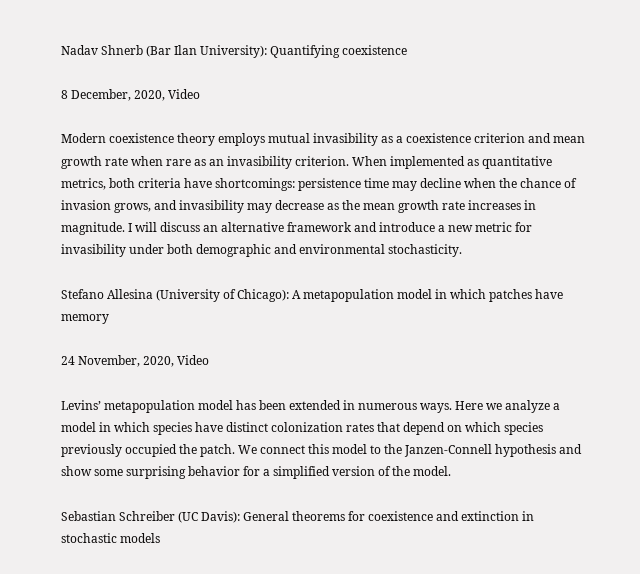Nadav Shnerb (Bar Ilan University): Quantifying coexistence

8 December, 2020, Video

Modern coexistence theory employs mutual invasibility as a coexistence criterion and mean growth rate when rare as an invasibility criterion. When implemented as quantitative metrics, both criteria have shortcomings: persistence time may decline when the chance of invasion grows, and invasibility may decrease as the mean growth rate increases in magnitude. I will discuss an alternative framework and introduce a new metric for invasibility under both demographic and environmental stochasticity.

Stefano Allesina (University of Chicago): A metapopulation model in which patches have memory

24 November, 2020, Video

Levins’ metapopulation model has been extended in numerous ways. Here we analyze a model in which species have distinct colonization rates that depend on which species previously occupied the patch. We connect this model to the Janzen-Connell hypothesis and show some surprising behavior for a simplified version of the model.

Sebastian Schreiber (UC Davis): General theorems for coexistence and extinction in stochastic models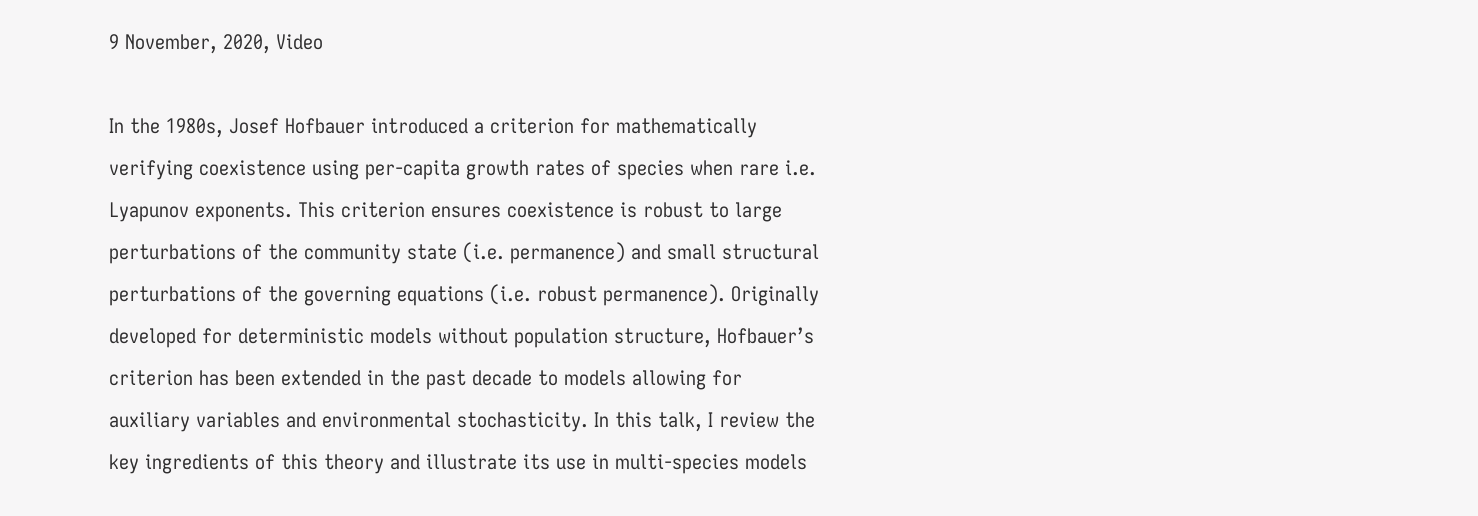9 November, 2020, Video

In the 1980s, Josef Hofbauer introduced a criterion for mathematically verifying coexistence using per-capita growth rates of species when rare i.e. Lyapunov exponents. This criterion ensures coexistence is robust to large perturbations of the community state (i.e. permanence) and small structural perturbations of the governing equations (i.e. robust permanence). Originally developed for deterministic models without population structure, Hofbauer’s criterion has been extended in the past decade to models allowing for auxiliary variables and environmental stochasticity. In this talk, I review the key ingredients of this theory and illustrate its use in multi-species models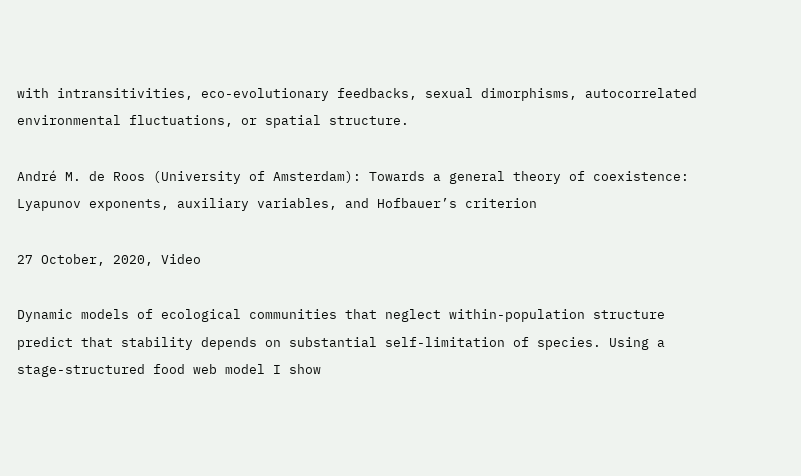with intransitivities, eco-evolutionary feedbacks, sexual dimorphisms, autocorrelated environmental fluctuations, or spatial structure.

André M. de Roos (University of Amsterdam): Towards a general theory of coexistence: Lyapunov exponents, auxiliary variables, and Hofbauer’s criterion

27 October, 2020, Video

Dynamic models of ecological communities that neglect within-population structure predict that stability depends on substantial self-limitation of species. Using a stage-structured food web model I show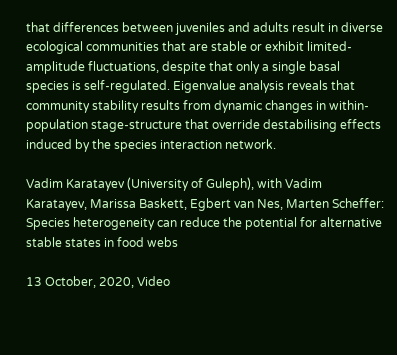that differences between juveniles and adults result in diverse ecological communities that are stable or exhibit limited-amplitude fluctuations, despite that only a single basal species is self-regulated. Eigenvalue analysis reveals that community stability results from dynamic changes in within-population stage-structure that override destabilising effects induced by the species interaction network.

Vadim Karatayev (University of Guleph), with Vadim Karatayev, Marissa Baskett, Egbert van Nes, Marten Scheffer: Species heterogeneity can reduce the potential for alternative stable states in food webs

13 October, 2020, Video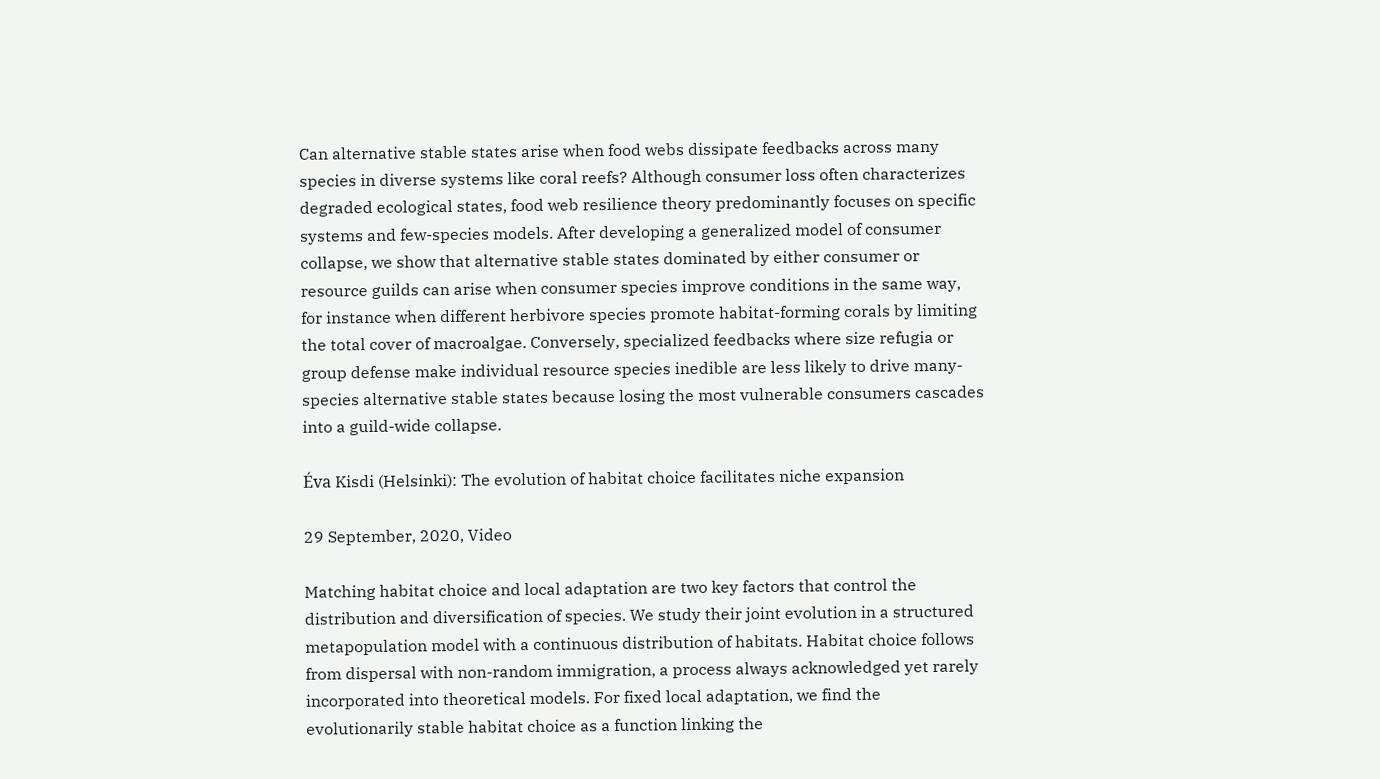Can alternative stable states arise when food webs dissipate feedbacks across many species in diverse systems like coral reefs? Although consumer loss often characterizes degraded ecological states, food web resilience theory predominantly focuses on specific systems and few-species models. After developing a generalized model of consumer collapse, we show that alternative stable states dominated by either consumer or resource guilds can arise when consumer species improve conditions in the same way, for instance when different herbivore species promote habitat-forming corals by limiting the total cover of macroalgae. Conversely, specialized feedbacks where size refugia or group defense make individual resource species inedible are less likely to drive many-species alternative stable states because losing the most vulnerable consumers cascades into a guild-wide collapse.

Éva Kisdi (Helsinki): The evolution of habitat choice facilitates niche expansion

29 September, 2020, Video

Matching habitat choice and local adaptation are two key factors that control the distribution and diversification of species. We study their joint evolution in a structured metapopulation model with a continuous distribution of habitats. Habitat choice follows from dispersal with non-random immigration, a process always acknowledged yet rarely incorporated into theoretical models. For fixed local adaptation, we find the evolutionarily stable habitat choice as a function linking the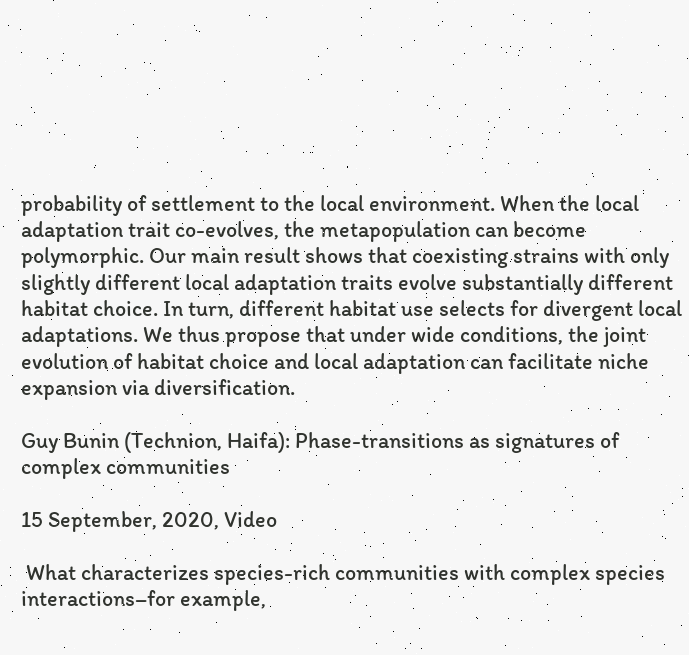probability of settlement to the local environment. When the local adaptation trait co-evolves, the metapopulation can become polymorphic. Our main result shows that coexisting strains with only slightly different local adaptation traits evolve substantially different habitat choice. In turn, different habitat use selects for divergent local adaptations. We thus propose that under wide conditions, the joint evolution of habitat choice and local adaptation can facilitate niche expansion via diversification.

Guy Bunin (Technion, Haifa): Phase-transitions as signatures of complex communities

15 September, 2020, Video

 What characterizes species-rich communities with complex species interactions–for example,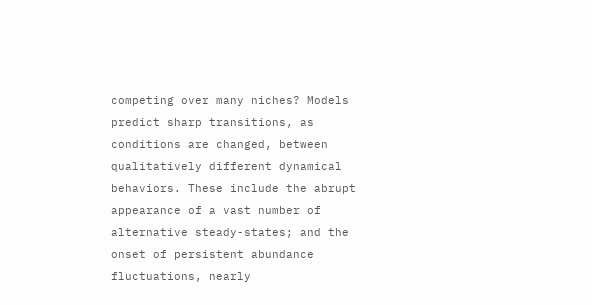competing over many niches? Models predict sharp transitions, as conditions are changed, between qualitatively different dynamical behaviors. These include the abrupt appearance of a vast number of alternative steady-states; and the onset of persistent abundance fluctuations, nearly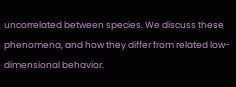uncorrelated between species. We discuss these phenomena, and how they differ from related low-dimensional behavior.